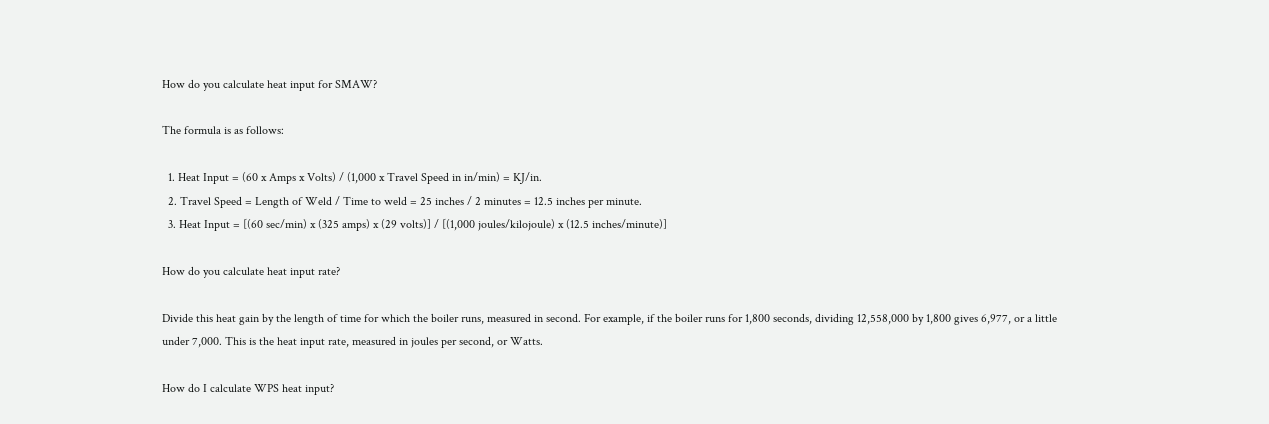How do you calculate heat input for SMAW?

The formula is as follows:

  1. Heat Input = (60 x Amps x Volts) / (1,000 x Travel Speed in in/min) = KJ/in.
  2. Travel Speed = Length of Weld / Time to weld = 25 inches / 2 minutes = 12.5 inches per minute.
  3. Heat Input = [(60 sec/min) x (325 amps) x (29 volts)] / [(1,000 joules/kilojoule) x (12.5 inches/minute)]

How do you calculate heat input rate?

Divide this heat gain by the length of time for which the boiler runs, measured in second. For example, if the boiler runs for 1,800 seconds, dividing 12,558,000 by 1,800 gives 6,977, or a little under 7,000. This is the heat input rate, measured in joules per second, or Watts.

How do I calculate WPS heat input?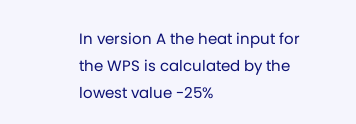In version A the heat input for the WPS is calculated by the lowest value -25%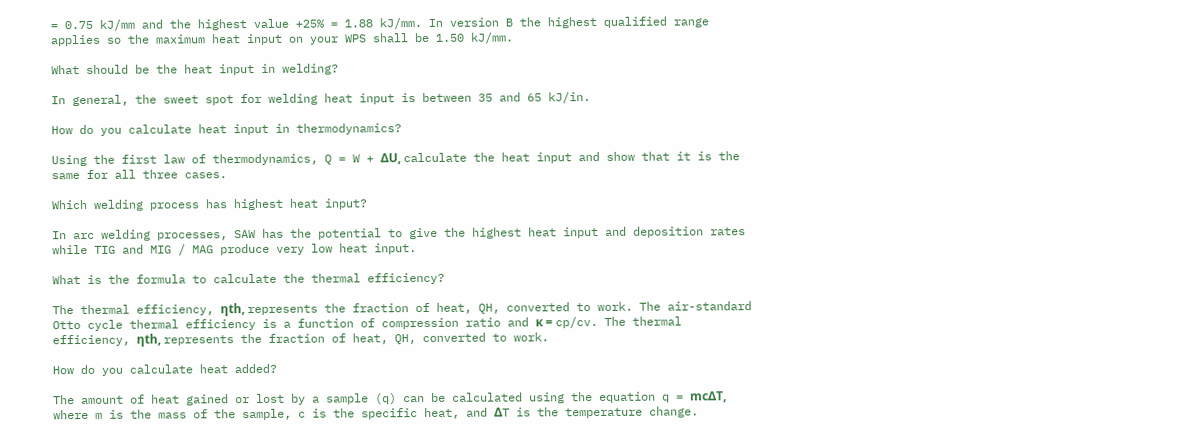= 0.75 kJ/mm and the highest value +25% = 1.88 kJ/mm. In version B the highest qualified range applies so the maximum heat input on your WPS shall be 1.50 kJ/mm.

What should be the heat input in welding?

In general, the sweet spot for welding heat input is between 35 and 65 kJ/in.

How do you calculate heat input in thermodynamics?

Using the first law of thermodynamics, Q = W + ΔU, calculate the heat input and show that it is the same for all three cases.

Which welding process has highest heat input?

In arc welding processes, SAW has the potential to give the highest heat input and deposition rates while TIG and MIG / MAG produce very low heat input.

What is the formula to calculate the thermal efficiency?

The thermal efficiency, ηth, represents the fraction of heat, QH, converted to work. The air-standard Otto cycle thermal efficiency is a function of compression ratio and κ = cp/cv. The thermal efficiency, ηth, represents the fraction of heat, QH, converted to work.

How do you calculate heat added?

The amount of heat gained or lost by a sample (q) can be calculated using the equation q = mcΔT, where m is the mass of the sample, c is the specific heat, and ΔT is the temperature change.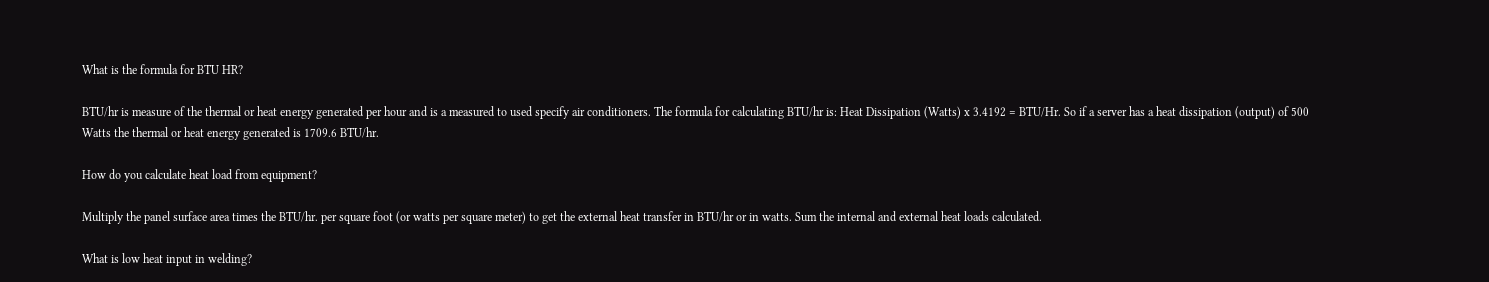What is the formula for BTU HR?

BTU/hr is measure of the thermal or heat energy generated per hour and is a measured to used specify air conditioners. The formula for calculating BTU/hr is: Heat Dissipation (Watts) x 3.4192 = BTU/Hr. So if a server has a heat dissipation (output) of 500 Watts the thermal or heat energy generated is 1709.6 BTU/hr.

How do you calculate heat load from equipment?

Multiply the panel surface area times the BTU/hr. per square foot (or watts per square meter) to get the external heat transfer in BTU/hr or in watts. Sum the internal and external heat loads calculated.

What is low heat input in welding?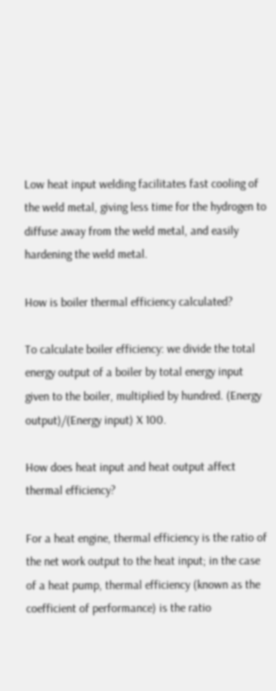Low heat input welding facilitates fast cooling of the weld metal, giving less time for the hydrogen to diffuse away from the weld metal, and easily hardening the weld metal.

How is boiler thermal efficiency calculated?

To calculate boiler efficiency: we divide the total energy output of a boiler by total energy input given to the boiler, multiplied by hundred. (Energy output)/(Energy input) X 100.

How does heat input and heat output affect thermal efficiency?

For a heat engine, thermal efficiency is the ratio of the net work output to the heat input; in the case of a heat pump, thermal efficiency (known as the coefficient of performance) is the ratio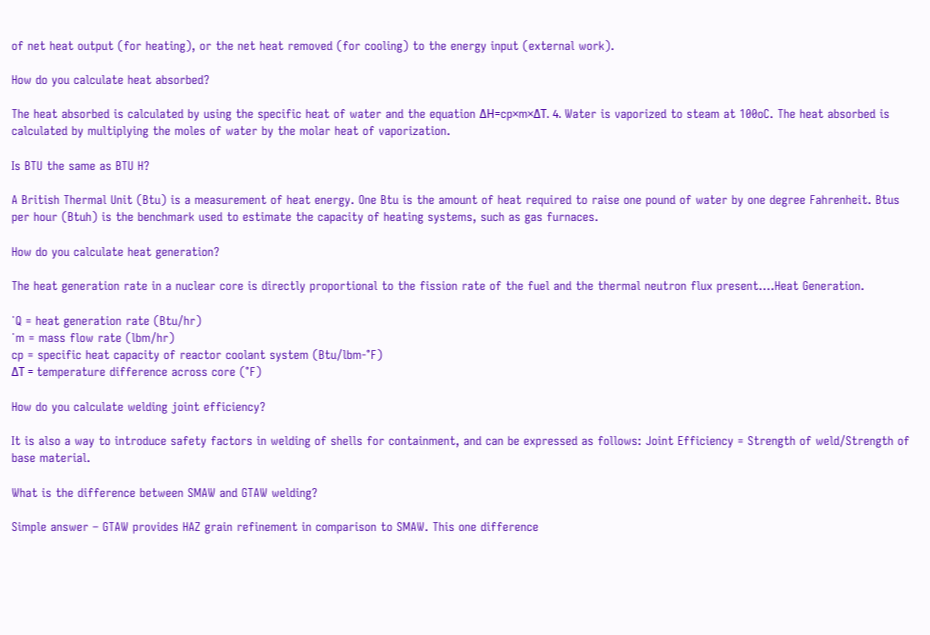of net heat output (for heating), or the net heat removed (for cooling) to the energy input (external work).

How do you calculate heat absorbed?

The heat absorbed is calculated by using the specific heat of water and the equation ΔH=cp×m×ΔT. 4. Water is vaporized to steam at 100oC. The heat absorbed is calculated by multiplying the moles of water by the molar heat of vaporization.

Is BTU the same as BTU H?

A British Thermal Unit (Btu) is a measurement of heat energy. One Btu is the amount of heat required to raise one pound of water by one degree Fahrenheit. Btus per hour (Btuh) is the benchmark used to estimate the capacity of heating systems, such as gas furnaces.

How do you calculate heat generation?

The heat generation rate in a nuclear core is directly proportional to the fission rate of the fuel and the thermal neutron flux present….Heat Generation.

˙Q = heat generation rate (Btu/hr)
˙m = mass flow rate (lbm/hr)
cp = specific heat capacity of reactor coolant system (Btu/lbm-°F)
ΔT = temperature difference across core (°F)

How do you calculate welding joint efficiency?

It is also a way to introduce safety factors in welding of shells for containment, and can be expressed as follows: Joint Efficiency = Strength of weld/Strength of base material.

What is the difference between SMAW and GTAW welding?

Simple answer – GTAW provides HAZ grain refinement in comparison to SMAW. This one difference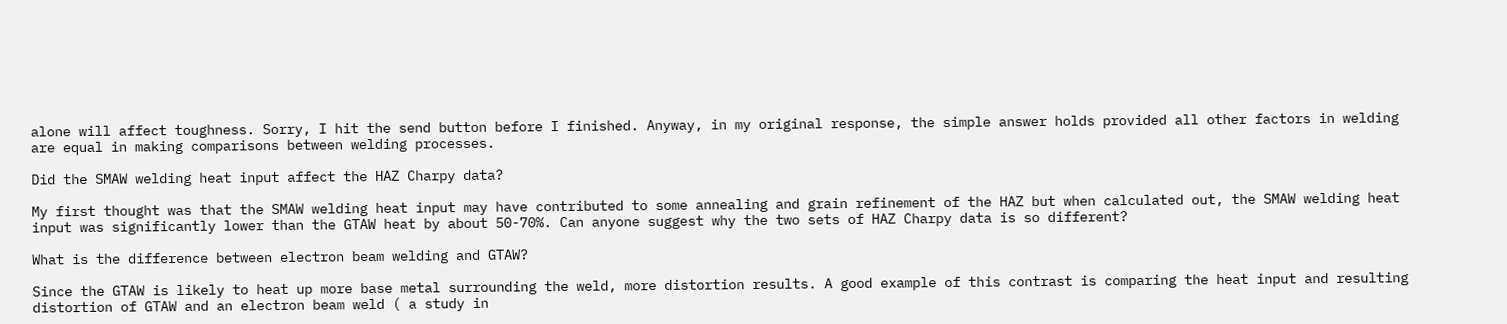alone will affect toughness. Sorry, I hit the send button before I finished. Anyway, in my original response, the simple answer holds provided all other factors in welding are equal in making comparisons between welding processes.

Did the SMAW welding heat input affect the HAZ Charpy data?

My first thought was that the SMAW welding heat input may have contributed to some annealing and grain refinement of the HAZ but when calculated out, the SMAW welding heat input was significantly lower than the GTAW heat by about 50-70%. Can anyone suggest why the two sets of HAZ Charpy data is so different?

What is the difference between electron beam welding and GTAW?

Since the GTAW is likely to heat up more base metal surrounding the weld, more distortion results. A good example of this contrast is comparing the heat input and resulting distortion of GTAW and an electron beam weld ( a study in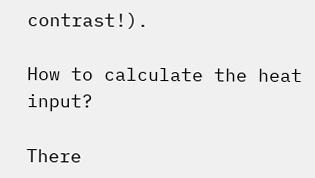contrast!).

How to calculate the heat input?

There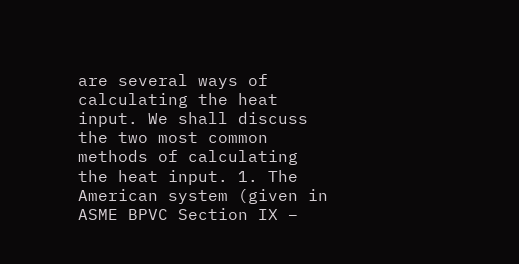are several ways of calculating the heat input. We shall discuss the two most common methods of calculating the heat input. 1. The American system (given in ASME BPVC Section IX –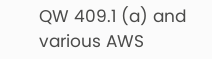QW 409.1 (a) and various AWS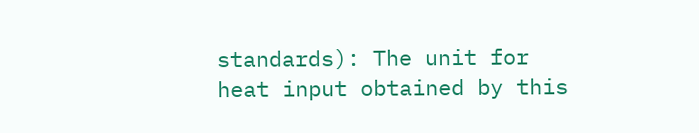standards): The unit for heat input obtained by this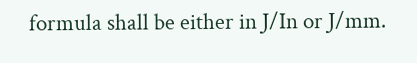formula shall be either in J/In or J/mm.